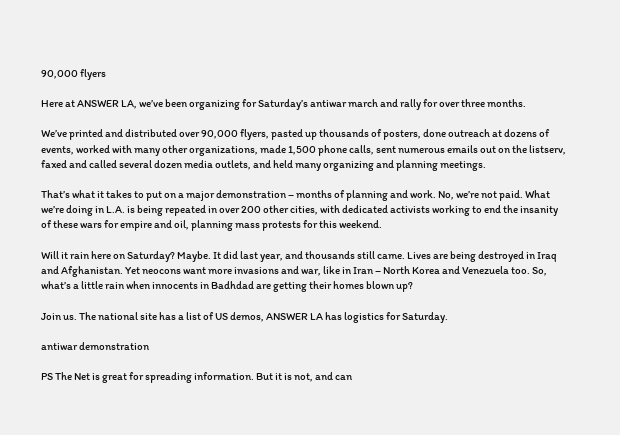90,000 flyers

Here at ANSWER LA, we’ve been organizing for Saturday’s antiwar march and rally for over three months.

We’ve printed and distributed over 90,000 flyers, pasted up thousands of posters, done outreach at dozens of events, worked with many other organizations, made 1,500 phone calls, sent numerous emails out on the listserv, faxed and called several dozen media outlets, and held many organizing and planning meetings.

That’s what it takes to put on a major demonstration – months of planning and work. No, we’re not paid. What we’re doing in L.A. is being repeated in over 200 other cities, with dedicated activists working to end the insanity of these wars for empire and oil, planning mass protests for this weekend.

Will it rain here on Saturday? Maybe. It did last year, and thousands still came. Lives are being destroyed in Iraq and Afghanistan. Yet neocons want more invasions and war, like in Iran – North Korea and Venezuela too. So, what’s a little rain when innocents in Badhdad are getting their homes blown up?

Join us. The national site has a list of US demos, ANSWER LA has logistics for Saturday.

antiwar demonstration

PS The Net is great for spreading information. But it is not, and can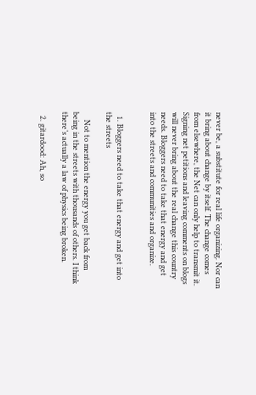never be, a substitute for real life organizing. Nor can it bring about change by itself. The change comes from elsewhere, the Net can only help to transmit it. Signing net petitions and leaving comments on blogs will never bring about the real change this country needs. Bloggers need to take that energy and get into the streets and communities and organize.


  1. Bloggers need to take that energy and get into the streets

    Not to mention the energy you get back from being in the streets with thousands of others. I think there’s actually a law of physics being broken.

  2. gitardood: Ah, so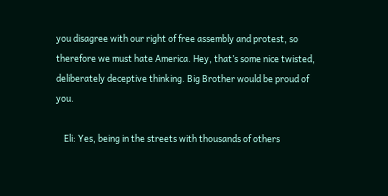you disagree with our right of free assembly and protest, so therefore we must hate America. Hey, that’s some nice twisted, deliberately deceptive thinking. Big Brother would be proud of you.

    Eli: Yes, being in the streets with thousands of others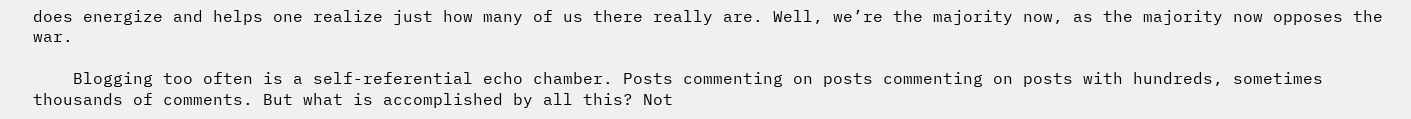does energize and helps one realize just how many of us there really are. Well, we’re the majority now, as the majority now opposes the war.

    Blogging too often is a self-referential echo chamber. Posts commenting on posts commenting on posts with hundreds, sometimes thousands of comments. But what is accomplished by all this? Not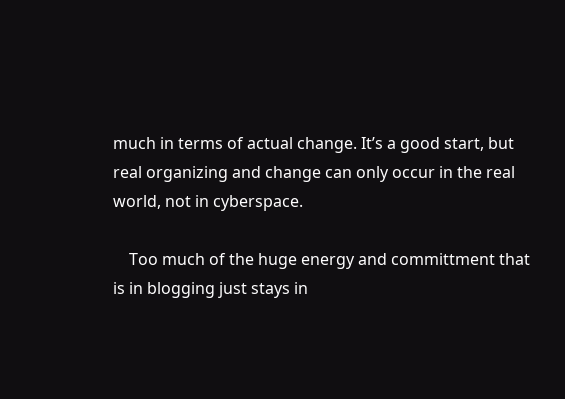much in terms of actual change. It’s a good start, but real organizing and change can only occur in the real world, not in cyberspace.

    Too much of the huge energy and committment that is in blogging just stays in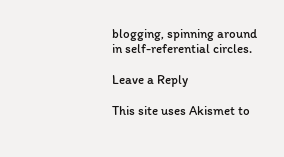blogging, spinning around in self-referential circles.

Leave a Reply

This site uses Akismet to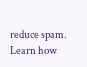reduce spam. Learn how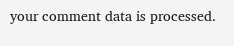your comment data is processed.